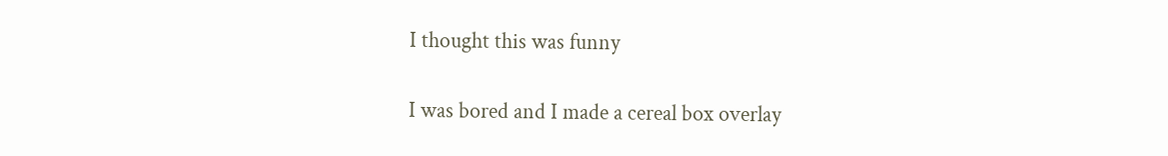I thought this was funny

I was bored and I made a cereal box overlay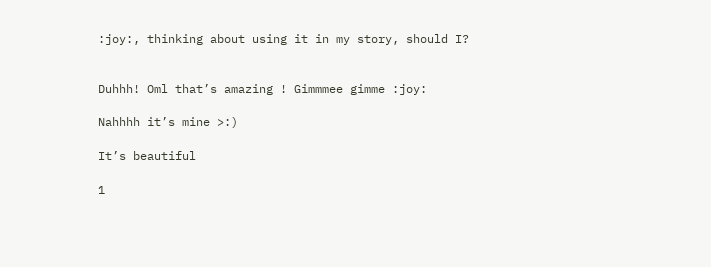:joy:, thinking about using it in my story, should I?


Duhhh! Oml that’s amazing ! Gimmmee gimme :joy:

Nahhhh it’s mine >:)

It’s beautiful

1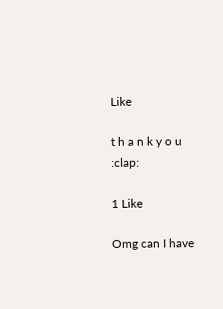Like

t h a n k y o u :clap:

1 Like

Omg can I have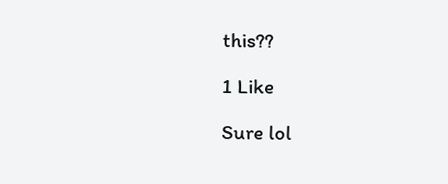this??

1 Like

Sure lol